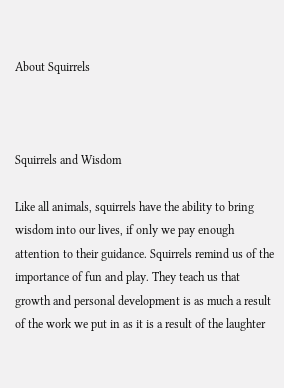About Squirrels



Squirrels and Wisdom

Like all animals, squirrels have the ability to bring wisdom into our lives, if only we pay enough attention to their guidance. Squirrels remind us of the importance of fun and play. They teach us that growth and personal development is as much a result of the work we put in as it is a result of the laughter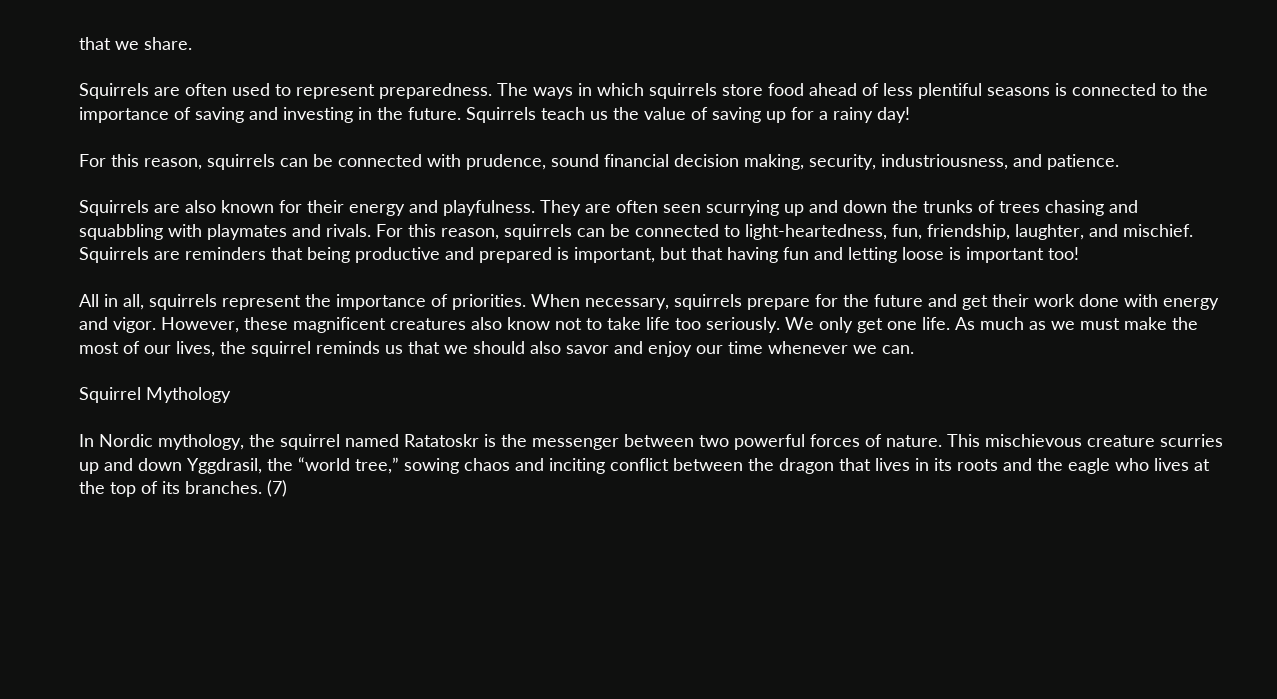that we share.

Squirrels are often used to represent preparedness. The ways in which squirrels store food ahead of less plentiful seasons is connected to the importance of saving and investing in the future. Squirrels teach us the value of saving up for a rainy day!

For this reason, squirrels can be connected with prudence, sound financial decision making, security, industriousness, and patience.

Squirrels are also known for their energy and playfulness. They are often seen scurrying up and down the trunks of trees chasing and squabbling with playmates and rivals. For this reason, squirrels can be connected to light-heartedness, fun, friendship, laughter, and mischief. Squirrels are reminders that being productive and prepared is important, but that having fun and letting loose is important too!

All in all, squirrels represent the importance of priorities. When necessary, squirrels prepare for the future and get their work done with energy and vigor. However, these magnificent creatures also know not to take life too seriously. We only get one life. As much as we must make the most of our lives, the squirrel reminds us that we should also savor and enjoy our time whenever we can.

Squirrel Mythology

In Nordic mythology, the squirrel named Ratatoskr is the messenger between two powerful forces of nature. This mischievous creature scurries up and down Yggdrasil, the “world tree,” sowing chaos and inciting conflict between the dragon that lives in its roots and the eagle who lives at the top of its branches. (7)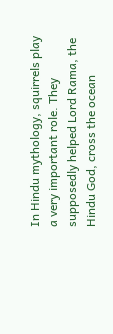In Hindu mythology, squirrels play a very important role. They supposedly helped Lord Rama, the Hindu God, cross the ocean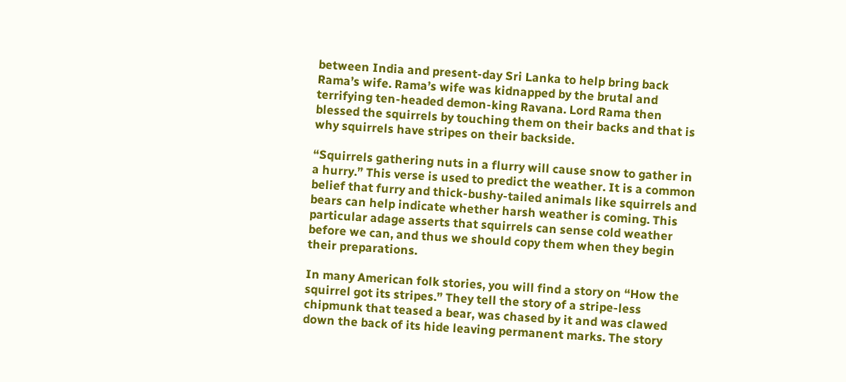between India and present-day Sri Lanka to help bring back Rama’s wife. Rama’s wife was kidnapped by the brutal and terrifying ten-headed demon-king Ravana. Lord Rama then blessed the squirrels by touching them on their backs and that is why squirrels have stripes on their backside.

“Squirrels gathering nuts in a flurry will cause snow to gather in a hurry.” This verse is used to predict the weather. It is a common belief that furry and thick-bushy-tailed animals like squirrels and bears can help indicate whether harsh weather is coming. This particular adage asserts that squirrels can sense cold weather before we can, and thus we should copy them when they begin their preparations.

In many American folk stories, you will find a story on “How the squirrel got its stripes.” They tell the story of a stripe-less chipmunk that teased a bear, was chased by it and was clawed down the back of its hide leaving permanent marks. The story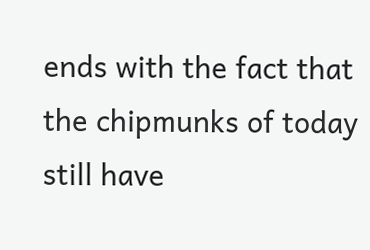ends with the fact that the chipmunks of today still have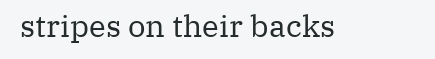stripes on their backs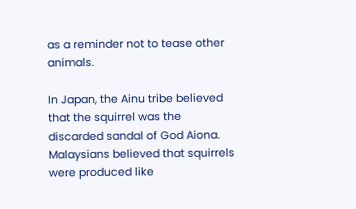as a reminder not to tease other animals.

In Japan, the Ainu tribe believed that the squirrel was the discarded sandal of God Aiona. Malaysians believed that squirrels were produced like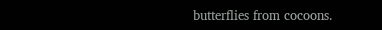butterflies from cocoons.